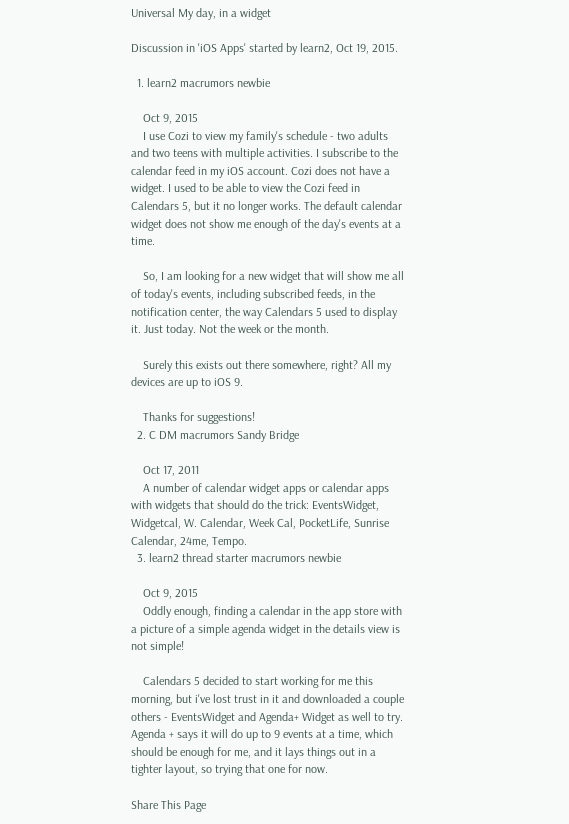Universal My day, in a widget

Discussion in 'iOS Apps' started by learn2, Oct 19, 2015.

  1. learn2 macrumors newbie

    Oct 9, 2015
    I use Cozi to view my family's schedule - two adults and two teens with multiple activities. I subscribe to the calendar feed in my iOS account. Cozi does not have a widget. I used to be able to view the Cozi feed in Calendars 5, but it no longer works. The default calendar widget does not show me enough of the day's events at a time.

    So, I am looking for a new widget that will show me all of today's events, including subscribed feeds, in the notification center, the way Calendars 5 used to display it. Just today. Not the week or the month.

    Surely this exists out there somewhere, right? All my devices are up to iOS 9.

    Thanks for suggestions!
  2. C DM macrumors Sandy Bridge

    Oct 17, 2011
    A number of calendar widget apps or calendar apps with widgets that should do the trick: EventsWidget, Widgetcal, W. Calendar, Week Cal, PocketLife, Sunrise Calendar, 24me, Tempo.
  3. learn2 thread starter macrumors newbie

    Oct 9, 2015
    Oddly enough, finding a calendar in the app store with a picture of a simple agenda widget in the details view is not simple!

    Calendars 5 decided to start working for me this morning, but i've lost trust in it and downloaded a couple others - EventsWidget and Agenda+ Widget as well to try. Agenda + says it will do up to 9 events at a time, which should be enough for me, and it lays things out in a tighter layout, so trying that one for now.

Share This Page